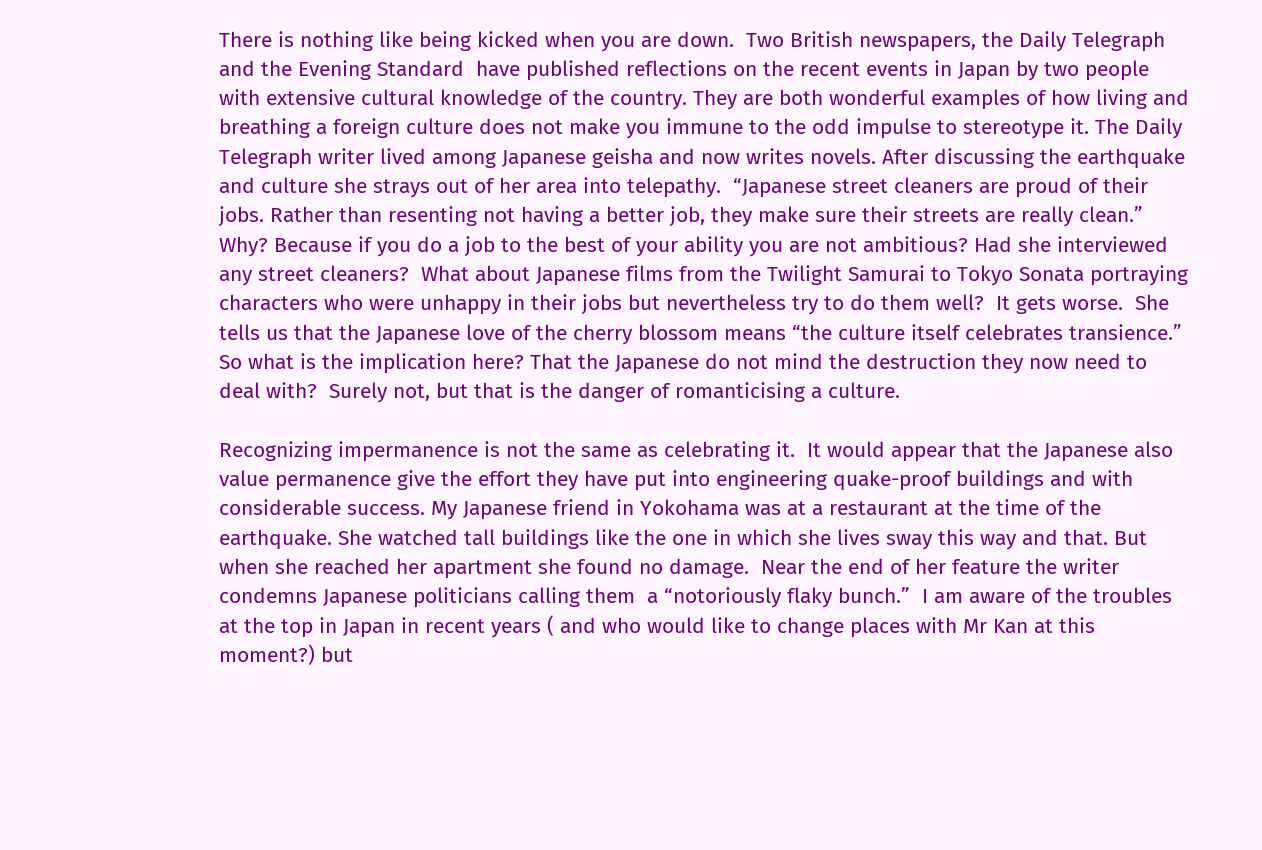There is nothing like being kicked when you are down.  Two British newspapers, the Daily Telegraph and the Evening Standard  have published reflections on the recent events in Japan by two people with extensive cultural knowledge of the country. They are both wonderful examples of how living and breathing a foreign culture does not make you immune to the odd impulse to stereotype it. The Daily Telegraph writer lived among Japanese geisha and now writes novels. After discussing the earthquake and culture she strays out of her area into telepathy.  “Japanese street cleaners are proud of their jobs. Rather than resenting not having a better job, they make sure their streets are really clean.”  Why? Because if you do a job to the best of your ability you are not ambitious? Had she interviewed any street cleaners?  What about Japanese films from the Twilight Samurai to Tokyo Sonata portraying  characters who were unhappy in their jobs but nevertheless try to do them well?  It gets worse.  She tells us that the Japanese love of the cherry blossom means “the culture itself celebrates transience.”  So what is the implication here? That the Japanese do not mind the destruction they now need to deal with?  Surely not, but that is the danger of romanticising a culture.

Recognizing impermanence is not the same as celebrating it.  It would appear that the Japanese also value permanence give the effort they have put into engineering quake-proof buildings and with considerable success. My Japanese friend in Yokohama was at a restaurant at the time of the earthquake. She watched tall buildings like the one in which she lives sway this way and that. But when she reached her apartment she found no damage.  Near the end of her feature the writer condemns Japanese politicians calling them  a “notoriously flaky bunch.”  I am aware of the troubles at the top in Japan in recent years ( and who would like to change places with Mr Kan at this moment?) but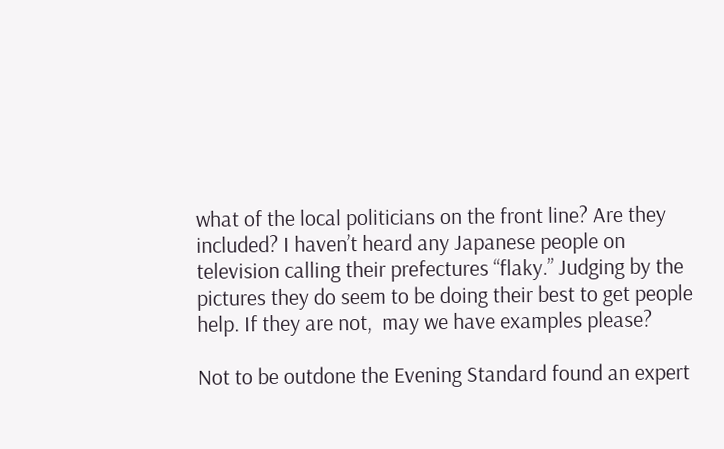what of the local politicians on the front line? Are they included? I haven’t heard any Japanese people on television calling their prefectures “flaky.” Judging by the pictures they do seem to be doing their best to get people help. If they are not,  may we have examples please?

Not to be outdone the Evening Standard found an expert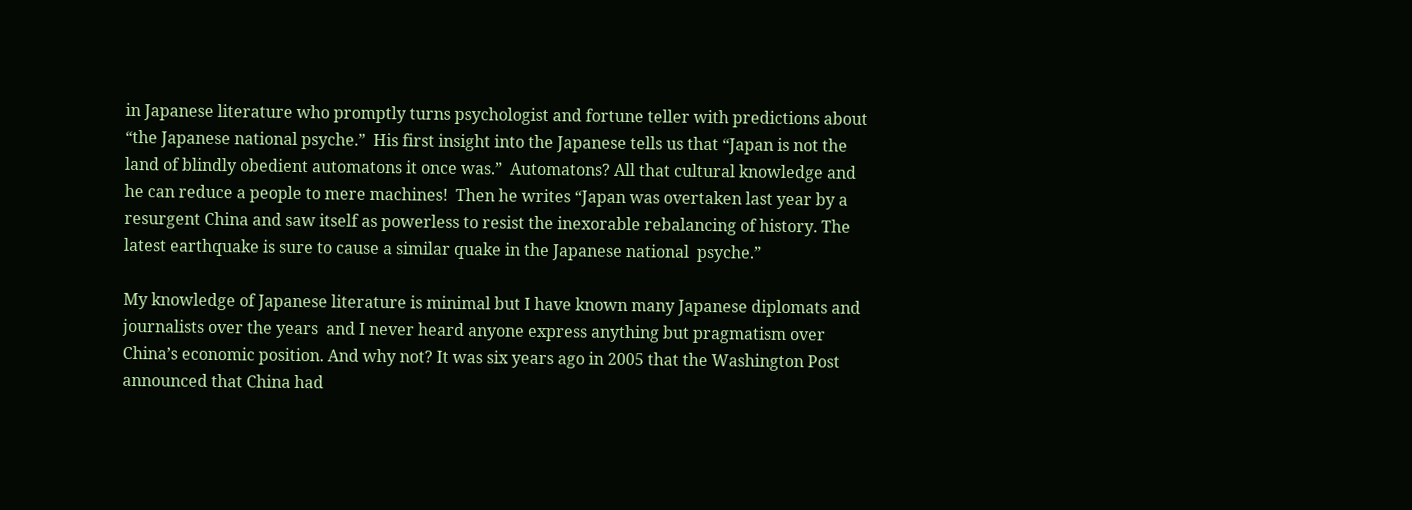in Japanese literature who promptly turns psychologist and fortune teller with predictions about “the Japanese national psyche.”  His first insight into the Japanese tells us that “Japan is not the land of blindly obedient automatons it once was.”  Automatons? All that cultural knowledge and he can reduce a people to mere machines!  Then he writes “Japan was overtaken last year by a resurgent China and saw itself as powerless to resist the inexorable rebalancing of history. The latest earthquake is sure to cause a similar quake in the Japanese national  psyche.”

My knowledge of Japanese literature is minimal but I have known many Japanese diplomats and journalists over the years  and I never heard anyone express anything but pragmatism over China’s economic position. And why not? It was six years ago in 2005 that the Washington Post announced that China had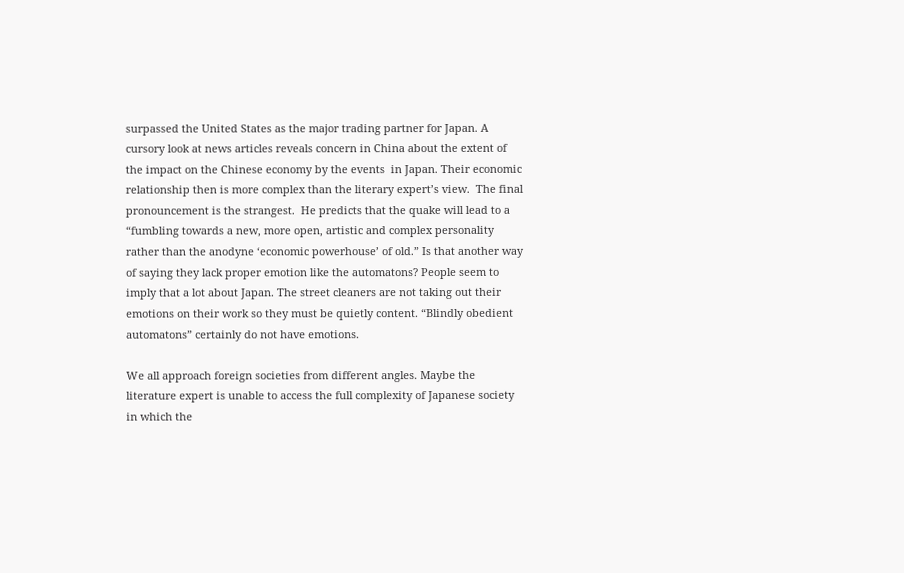surpassed the United States as the major trading partner for Japan. A cursory look at news articles reveals concern in China about the extent of the impact on the Chinese economy by the events  in Japan. Their economic relationship then is more complex than the literary expert’s view.  The final pronouncement is the strangest.  He predicts that the quake will lead to a “fumbling towards a new, more open, artistic and complex personality rather than the anodyne ‘economic powerhouse’ of old.” Is that another way of saying they lack proper emotion like the automatons? People seem to imply that a lot about Japan. The street cleaners are not taking out their emotions on their work so they must be quietly content. “Blindly obedient automatons” certainly do not have emotions.

We all approach foreign societies from different angles. Maybe the literature expert is unable to access the full complexity of Japanese society in which the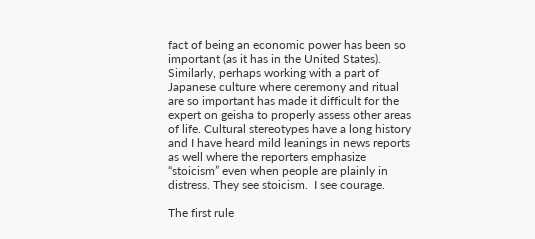fact of being an economic power has been so important (as it has in the United States). Similarly, perhaps working with a part of Japanese culture where ceremony and ritual are so important has made it difficult for the expert on geisha to properly assess other areas of life. Cultural stereotypes have a long history and I have heard mild leanings in news reports as well where the reporters emphasize “stoicism” even when people are plainly in distress. They see stoicism.  I see courage.

The first rule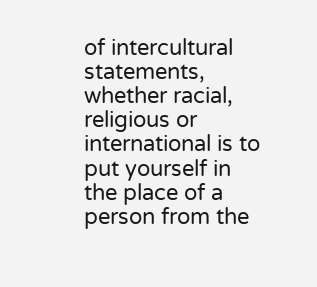of intercultural statements, whether racial, religious or international is to put yourself in the place of a person from the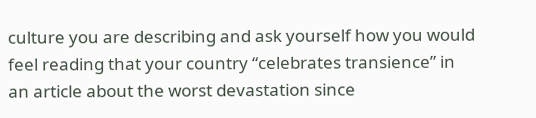culture you are describing and ask yourself how you would feel reading that your country “celebrates transience” in an article about the worst devastation since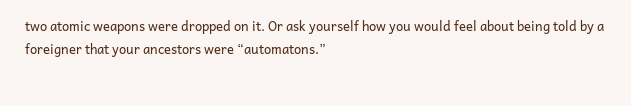two atomic weapons were dropped on it. Or ask yourself how you would feel about being told by a foreigner that your ancestors were “automatons.”